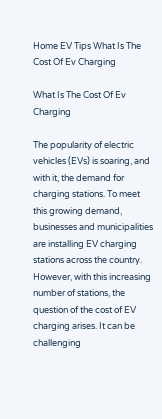Home EV Tips What Is The Cost Of Ev Charging

What Is The Cost Of Ev Charging

The popularity of electric vehicles (EVs) is soaring, and with it, the demand for charging stations. To meet this growing demand, businesses and municipalities are installing EV charging stations across the country. However, with this increasing number of stations, the question of the cost of EV charging arises. It can be challenging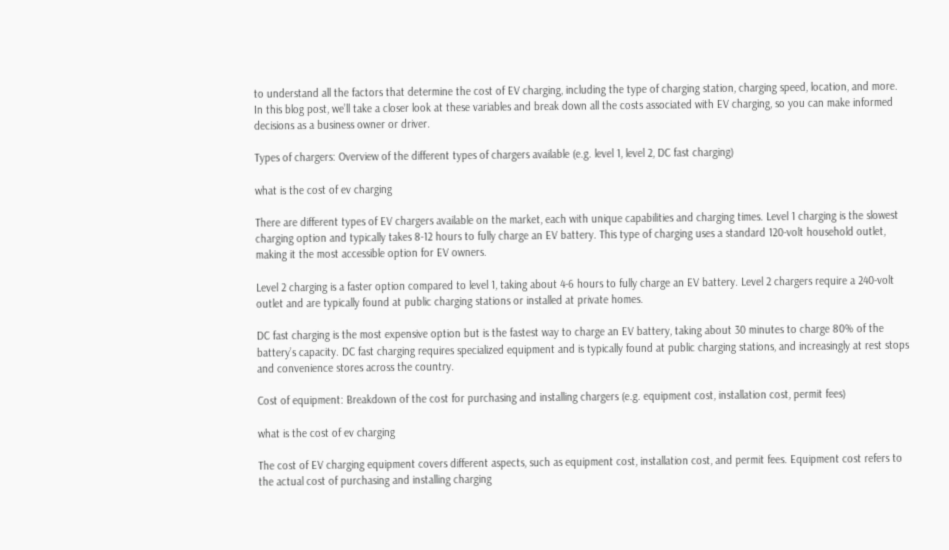to understand all the factors that determine the cost of EV charging, including the type of charging station, charging speed, location, and more. In this blog post, we’ll take a closer look at these variables and break down all the costs associated with EV charging, so you can make informed decisions as a business owner or driver.

Types of chargers: Overview of the different types of chargers available (e.g. level 1, level 2, DC fast charging)

what is the cost of ev charging

There are different types of EV chargers available on the market, each with unique capabilities and charging times. Level 1 charging is the slowest charging option and typically takes 8-12 hours to fully charge an EV battery. This type of charging uses a standard 120-volt household outlet, making it the most accessible option for EV owners.

Level 2 charging is a faster option compared to level 1, taking about 4-6 hours to fully charge an EV battery. Level 2 chargers require a 240-volt outlet and are typically found at public charging stations or installed at private homes.

DC fast charging is the most expensive option but is the fastest way to charge an EV battery, taking about 30 minutes to charge 80% of the battery’s capacity. DC fast charging requires specialized equipment and is typically found at public charging stations, and increasingly at rest stops and convenience stores across the country.

Cost of equipment: Breakdown of the cost for purchasing and installing chargers (e.g. equipment cost, installation cost, permit fees)

what is the cost of ev charging

The cost of EV charging equipment covers different aspects, such as equipment cost, installation cost, and permit fees. Equipment cost refers to the actual cost of purchasing and installing charging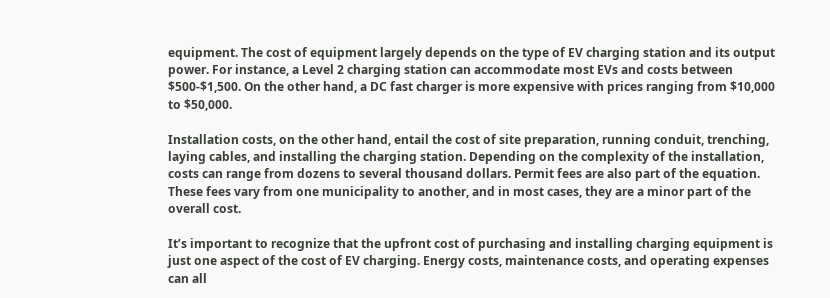equipment. The cost of equipment largely depends on the type of EV charging station and its output power. For instance, a Level 2 charging station can accommodate most EVs and costs between $500-$1,500. On the other hand, a DC fast charger is more expensive with prices ranging from $10,000 to $50,000.

Installation costs, on the other hand, entail the cost of site preparation, running conduit, trenching, laying cables, and installing the charging station. Depending on the complexity of the installation, costs can range from dozens to several thousand dollars. Permit fees are also part of the equation. These fees vary from one municipality to another, and in most cases, they are a minor part of the overall cost.

It’s important to recognize that the upfront cost of purchasing and installing charging equipment is just one aspect of the cost of EV charging. Energy costs, maintenance costs, and operating expenses can all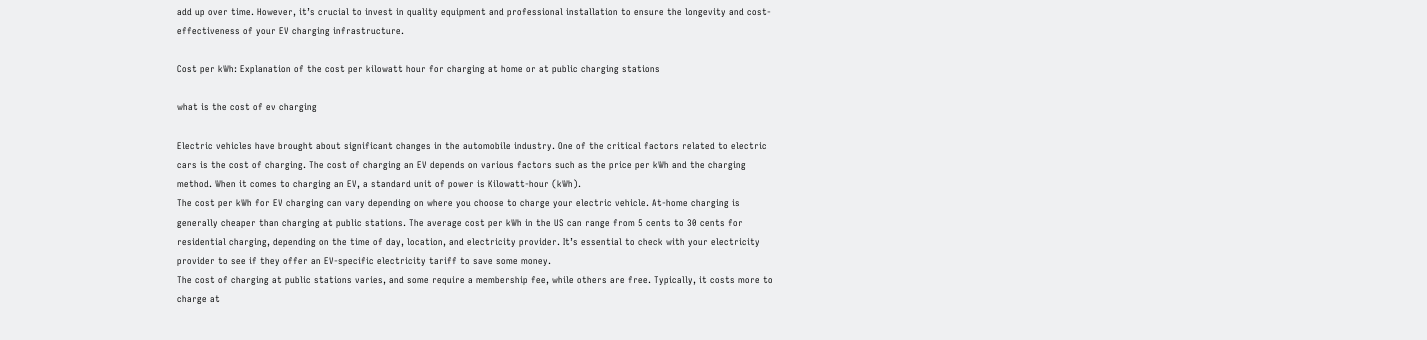add up over time. However, it’s crucial to invest in quality equipment and professional installation to ensure the longevity and cost-effectiveness of your EV charging infrastructure.

Cost per kWh: Explanation of the cost per kilowatt hour for charging at home or at public charging stations

what is the cost of ev charging

Electric vehicles have brought about significant changes in the automobile industry. One of the critical factors related to electric cars is the cost of charging. The cost of charging an EV depends on various factors such as the price per kWh and the charging method. When it comes to charging an EV, a standard unit of power is Kilowatt-hour (kWh).
The cost per kWh for EV charging can vary depending on where you choose to charge your electric vehicle. At-home charging is generally cheaper than charging at public stations. The average cost per kWh in the US can range from 5 cents to 30 cents for residential charging, depending on the time of day, location, and electricity provider. It’s essential to check with your electricity provider to see if they offer an EV-specific electricity tariff to save some money.
The cost of charging at public stations varies, and some require a membership fee, while others are free. Typically, it costs more to charge at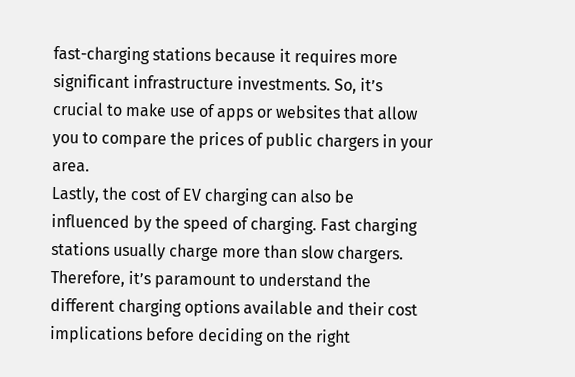fast-charging stations because it requires more significant infrastructure investments. So, it’s crucial to make use of apps or websites that allow you to compare the prices of public chargers in your area.
Lastly, the cost of EV charging can also be influenced by the speed of charging. Fast charging stations usually charge more than slow chargers. Therefore, it’s paramount to understand the different charging options available and their cost implications before deciding on the right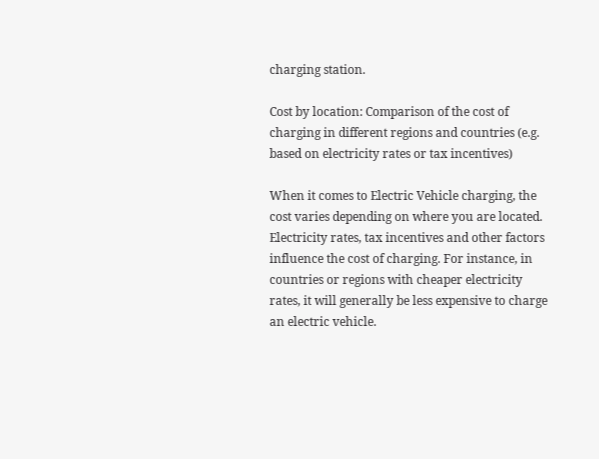charging station.

Cost by location: Comparison of the cost of charging in different regions and countries (e.g. based on electricity rates or tax incentives)

When it comes to Electric Vehicle charging, the cost varies depending on where you are located. Electricity rates, tax incentives and other factors influence the cost of charging. For instance, in countries or regions with cheaper electricity rates, it will generally be less expensive to charge an electric vehicle.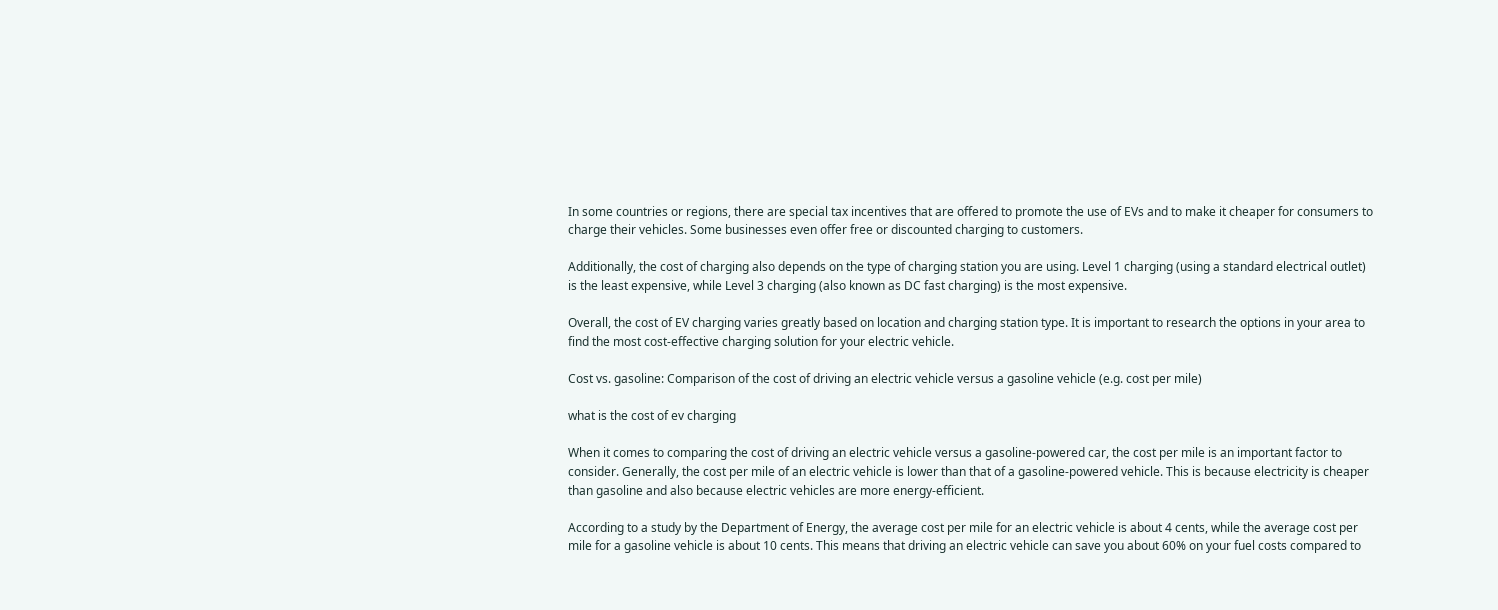In some countries or regions, there are special tax incentives that are offered to promote the use of EVs and to make it cheaper for consumers to charge their vehicles. Some businesses even offer free or discounted charging to customers.

Additionally, the cost of charging also depends on the type of charging station you are using. Level 1 charging (using a standard electrical outlet) is the least expensive, while Level 3 charging (also known as DC fast charging) is the most expensive.

Overall, the cost of EV charging varies greatly based on location and charging station type. It is important to research the options in your area to find the most cost-effective charging solution for your electric vehicle.

Cost vs. gasoline: Comparison of the cost of driving an electric vehicle versus a gasoline vehicle (e.g. cost per mile)

what is the cost of ev charging

When it comes to comparing the cost of driving an electric vehicle versus a gasoline-powered car, the cost per mile is an important factor to consider. Generally, the cost per mile of an electric vehicle is lower than that of a gasoline-powered vehicle. This is because electricity is cheaper than gasoline and also because electric vehicles are more energy-efficient.

According to a study by the Department of Energy, the average cost per mile for an electric vehicle is about 4 cents, while the average cost per mile for a gasoline vehicle is about 10 cents. This means that driving an electric vehicle can save you about 60% on your fuel costs compared to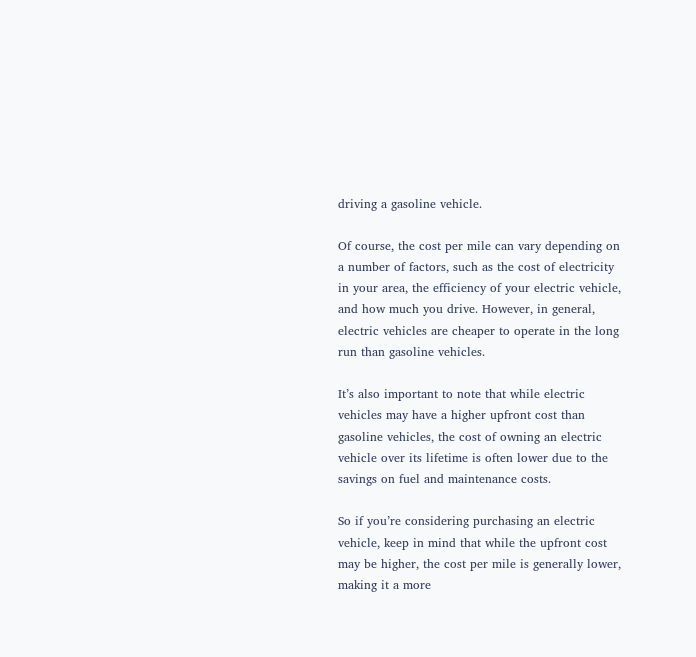driving a gasoline vehicle.

Of course, the cost per mile can vary depending on a number of factors, such as the cost of electricity in your area, the efficiency of your electric vehicle, and how much you drive. However, in general, electric vehicles are cheaper to operate in the long run than gasoline vehicles.

It’s also important to note that while electric vehicles may have a higher upfront cost than gasoline vehicles, the cost of owning an electric vehicle over its lifetime is often lower due to the savings on fuel and maintenance costs.

So if you’re considering purchasing an electric vehicle, keep in mind that while the upfront cost may be higher, the cost per mile is generally lower, making it a more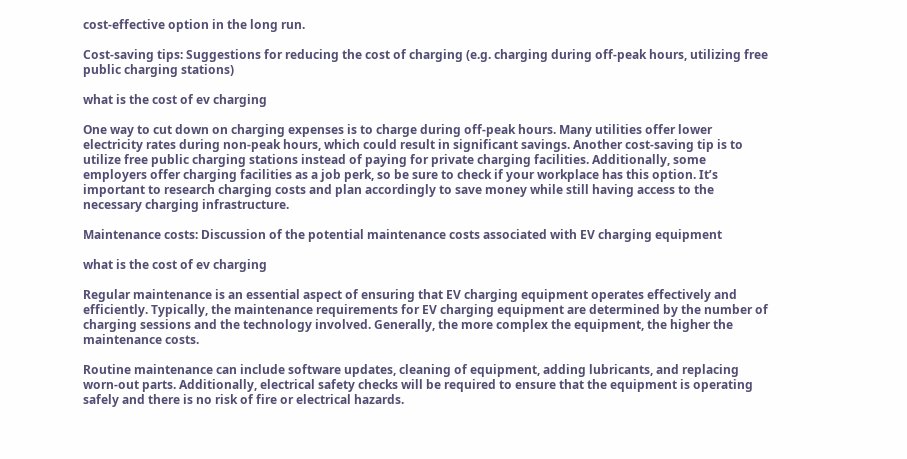cost-effective option in the long run.

Cost-saving tips: Suggestions for reducing the cost of charging (e.g. charging during off-peak hours, utilizing free public charging stations)

what is the cost of ev charging

One way to cut down on charging expenses is to charge during off-peak hours. Many utilities offer lower electricity rates during non-peak hours, which could result in significant savings. Another cost-saving tip is to utilize free public charging stations instead of paying for private charging facilities. Additionally, some employers offer charging facilities as a job perk, so be sure to check if your workplace has this option. It’s important to research charging costs and plan accordingly to save money while still having access to the necessary charging infrastructure.

Maintenance costs: Discussion of the potential maintenance costs associated with EV charging equipment

what is the cost of ev charging

Regular maintenance is an essential aspect of ensuring that EV charging equipment operates effectively and efficiently. Typically, the maintenance requirements for EV charging equipment are determined by the number of charging sessions and the technology involved. Generally, the more complex the equipment, the higher the maintenance costs.

Routine maintenance can include software updates, cleaning of equipment, adding lubricants, and replacing worn-out parts. Additionally, electrical safety checks will be required to ensure that the equipment is operating safely and there is no risk of fire or electrical hazards.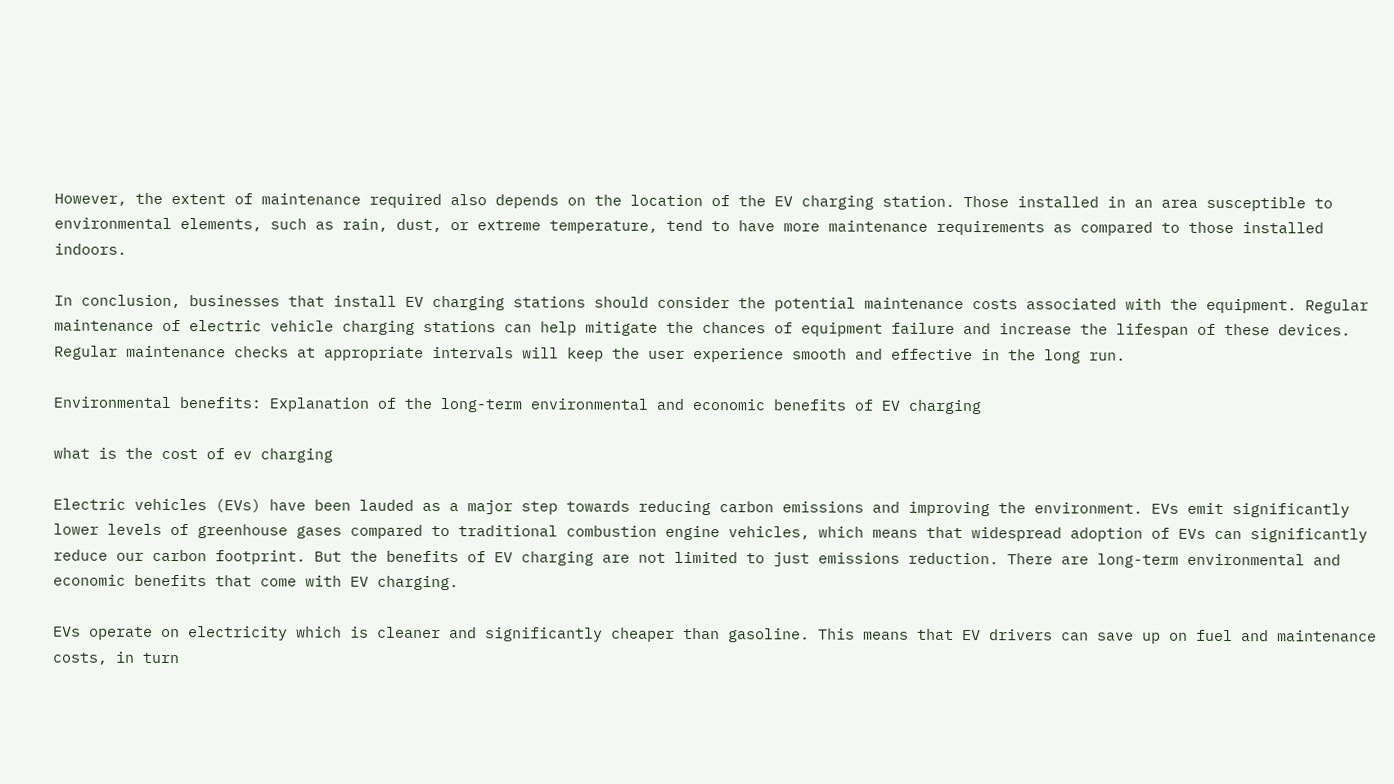However, the extent of maintenance required also depends on the location of the EV charging station. Those installed in an area susceptible to environmental elements, such as rain, dust, or extreme temperature, tend to have more maintenance requirements as compared to those installed indoors.

In conclusion, businesses that install EV charging stations should consider the potential maintenance costs associated with the equipment. Regular maintenance of electric vehicle charging stations can help mitigate the chances of equipment failure and increase the lifespan of these devices. Regular maintenance checks at appropriate intervals will keep the user experience smooth and effective in the long run.

Environmental benefits: Explanation of the long-term environmental and economic benefits of EV charging

what is the cost of ev charging

Electric vehicles (EVs) have been lauded as a major step towards reducing carbon emissions and improving the environment. EVs emit significantly lower levels of greenhouse gases compared to traditional combustion engine vehicles, which means that widespread adoption of EVs can significantly reduce our carbon footprint. But the benefits of EV charging are not limited to just emissions reduction. There are long-term environmental and economic benefits that come with EV charging.

EVs operate on electricity which is cleaner and significantly cheaper than gasoline. This means that EV drivers can save up on fuel and maintenance costs, in turn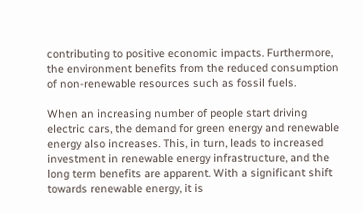contributing to positive economic impacts. Furthermore, the environment benefits from the reduced consumption of non-renewable resources such as fossil fuels.

When an increasing number of people start driving electric cars, the demand for green energy and renewable energy also increases. This, in turn, leads to increased investment in renewable energy infrastructure, and the long term benefits are apparent. With a significant shift towards renewable energy, it is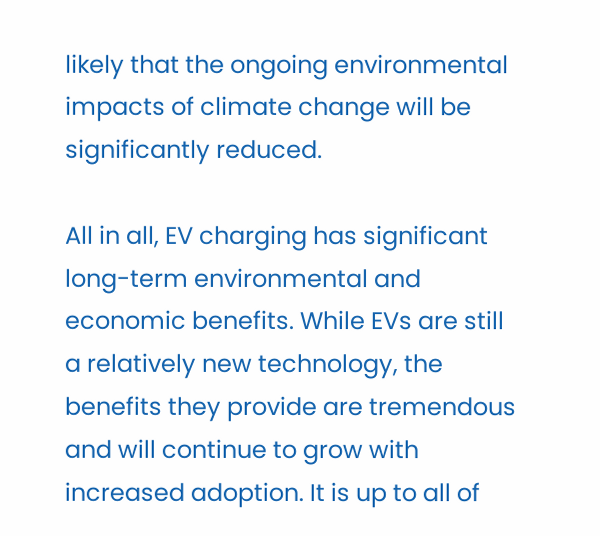likely that the ongoing environmental impacts of climate change will be significantly reduced.

All in all, EV charging has significant long-term environmental and economic benefits. While EVs are still a relatively new technology, the benefits they provide are tremendous and will continue to grow with increased adoption. It is up to all of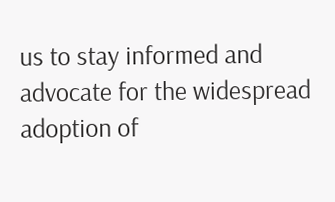us to stay informed and advocate for the widespread adoption of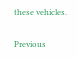these vehicles.

Previous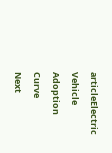articleElectric Vehicle Adoption Curve
Next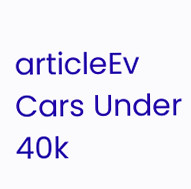articleEv Cars Under 40k